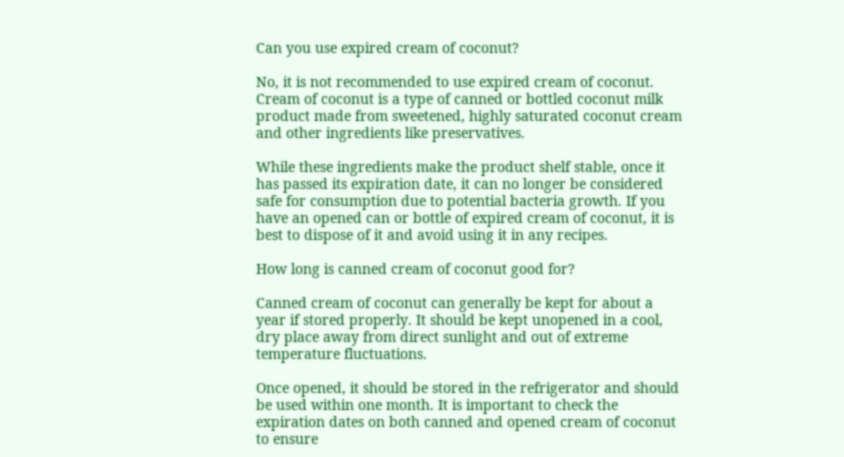Can you use expired cream of coconut?

No, it is not recommended to use expired cream of coconut. Cream of coconut is a type of canned or bottled coconut milk product made from sweetened, highly saturated coconut cream and other ingredients like preservatives.

While these ingredients make the product shelf stable, once it has passed its expiration date, it can no longer be considered safe for consumption due to potential bacteria growth. If you have an opened can or bottle of expired cream of coconut, it is best to dispose of it and avoid using it in any recipes.

How long is canned cream of coconut good for?

Canned cream of coconut can generally be kept for about a year if stored properly. It should be kept unopened in a cool, dry place away from direct sunlight and out of extreme temperature fluctuations.

Once opened, it should be stored in the refrigerator and should be used within one month. It is important to check the expiration dates on both canned and opened cream of coconut to ensure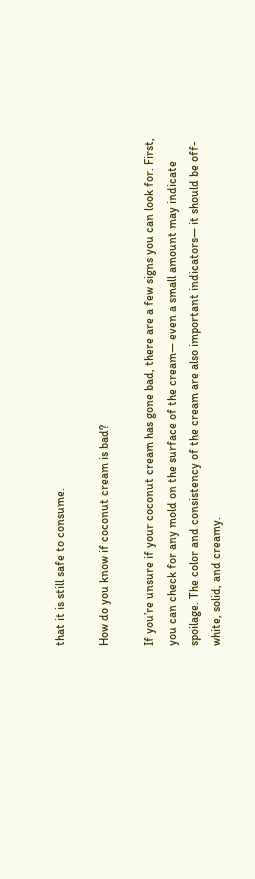that it is still safe to consume.

How do you know if coconut cream is bad?

If you’re unsure if your coconut cream has gone bad, there are a few signs you can look for. First, you can check for any mold on the surface of the cream— even a small amount may indicate spoilage. The color and consistency of the cream are also important indicators— it should be off-white, solid, and creamy.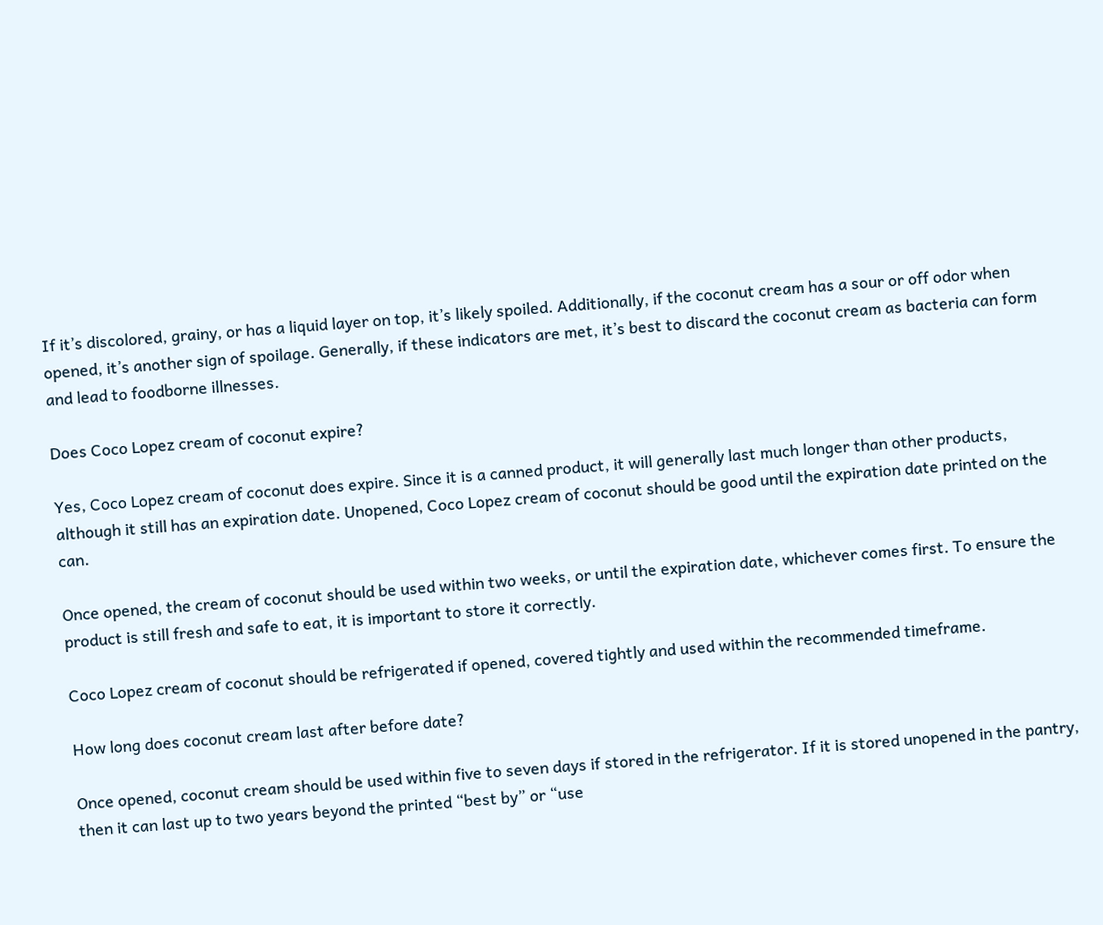If it’s discolored, grainy, or has a liquid layer on top, it’s likely spoiled. Additionally, if the coconut cream has a sour or off odor when opened, it’s another sign of spoilage. Generally, if these indicators are met, it’s best to discard the coconut cream as bacteria can form and lead to foodborne illnesses.

Does Coco Lopez cream of coconut expire?

Yes, Coco Lopez cream of coconut does expire. Since it is a canned product, it will generally last much longer than other products, although it still has an expiration date. Unopened, Coco Lopez cream of coconut should be good until the expiration date printed on the can.

Once opened, the cream of coconut should be used within two weeks, or until the expiration date, whichever comes first. To ensure the product is still fresh and safe to eat, it is important to store it correctly.

Coco Lopez cream of coconut should be refrigerated if opened, covered tightly and used within the recommended timeframe.

How long does coconut cream last after before date?

Once opened, coconut cream should be used within five to seven days if stored in the refrigerator. If it is stored unopened in the pantry, then it can last up to two years beyond the printed “best by” or “use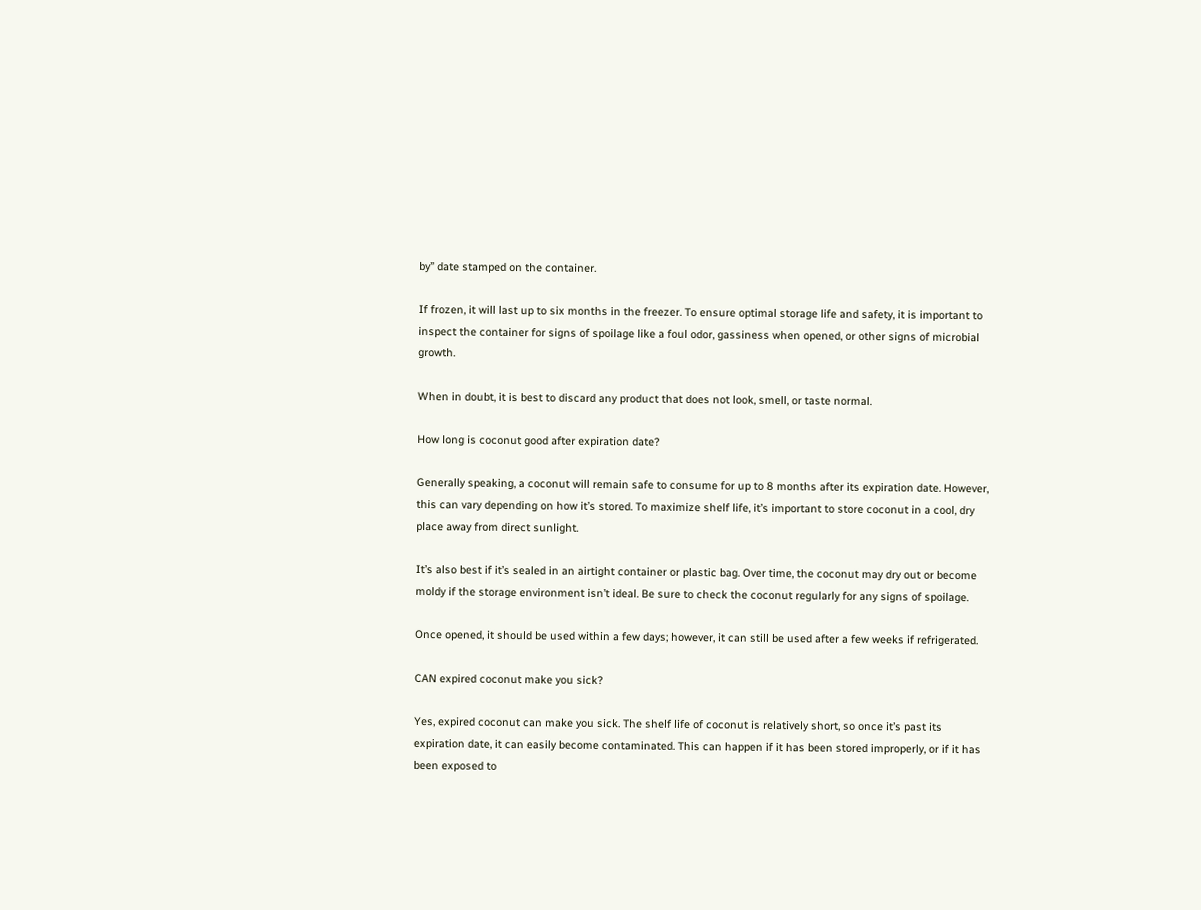by” date stamped on the container.

If frozen, it will last up to six months in the freezer. To ensure optimal storage life and safety, it is important to inspect the container for signs of spoilage like a foul odor, gassiness when opened, or other signs of microbial growth.

When in doubt, it is best to discard any product that does not look, smell, or taste normal.

How long is coconut good after expiration date?

Generally speaking, a coconut will remain safe to consume for up to 8 months after its expiration date. However, this can vary depending on how it’s stored. To maximize shelf life, it’s important to store coconut in a cool, dry place away from direct sunlight.

It’s also best if it’s sealed in an airtight container or plastic bag. Over time, the coconut may dry out or become moldy if the storage environment isn’t ideal. Be sure to check the coconut regularly for any signs of spoilage.

Once opened, it should be used within a few days; however, it can still be used after a few weeks if refrigerated.

CAN expired coconut make you sick?

Yes, expired coconut can make you sick. The shelf life of coconut is relatively short, so once it’s past its expiration date, it can easily become contaminated. This can happen if it has been stored improperly, or if it has been exposed to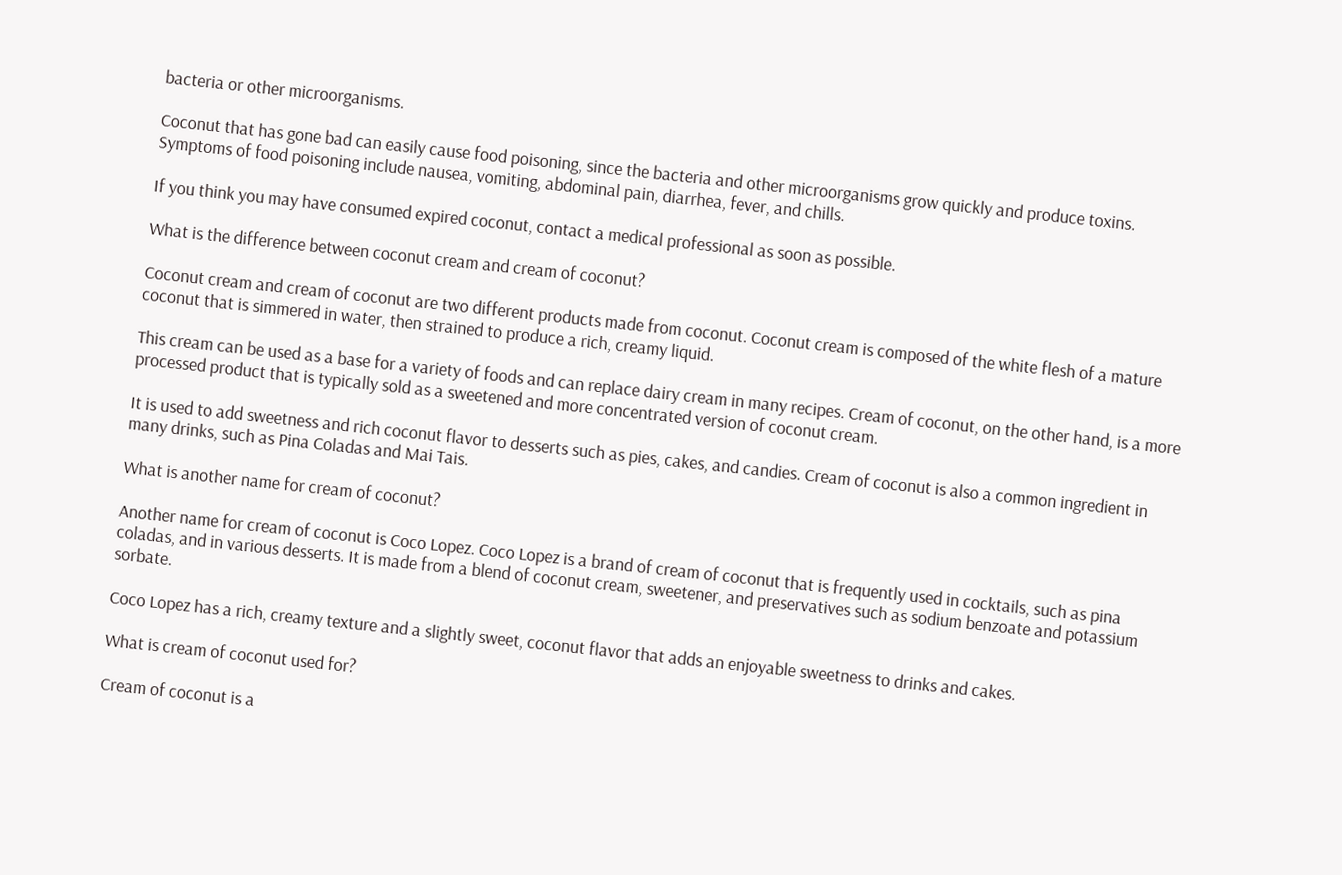bacteria or other microorganisms.

Coconut that has gone bad can easily cause food poisoning, since the bacteria and other microorganisms grow quickly and produce toxins. Symptoms of food poisoning include nausea, vomiting, abdominal pain, diarrhea, fever, and chills.

If you think you may have consumed expired coconut, contact a medical professional as soon as possible.

What is the difference between coconut cream and cream of coconut?

Coconut cream and cream of coconut are two different products made from coconut. Coconut cream is composed of the white flesh of a mature coconut that is simmered in water, then strained to produce a rich, creamy liquid.

This cream can be used as a base for a variety of foods and can replace dairy cream in many recipes. Cream of coconut, on the other hand, is a more processed product that is typically sold as a sweetened and more concentrated version of coconut cream.

It is used to add sweetness and rich coconut flavor to desserts such as pies, cakes, and candies. Cream of coconut is also a common ingredient in many drinks, such as Pina Coladas and Mai Tais.

What is another name for cream of coconut?

Another name for cream of coconut is Coco Lopez. Coco Lopez is a brand of cream of coconut that is frequently used in cocktails, such as pina coladas, and in various desserts. It is made from a blend of coconut cream, sweetener, and preservatives such as sodium benzoate and potassium sorbate.

Coco Lopez has a rich, creamy texture and a slightly sweet, coconut flavor that adds an enjoyable sweetness to drinks and cakes.

What is cream of coconut used for?

Cream of coconut is a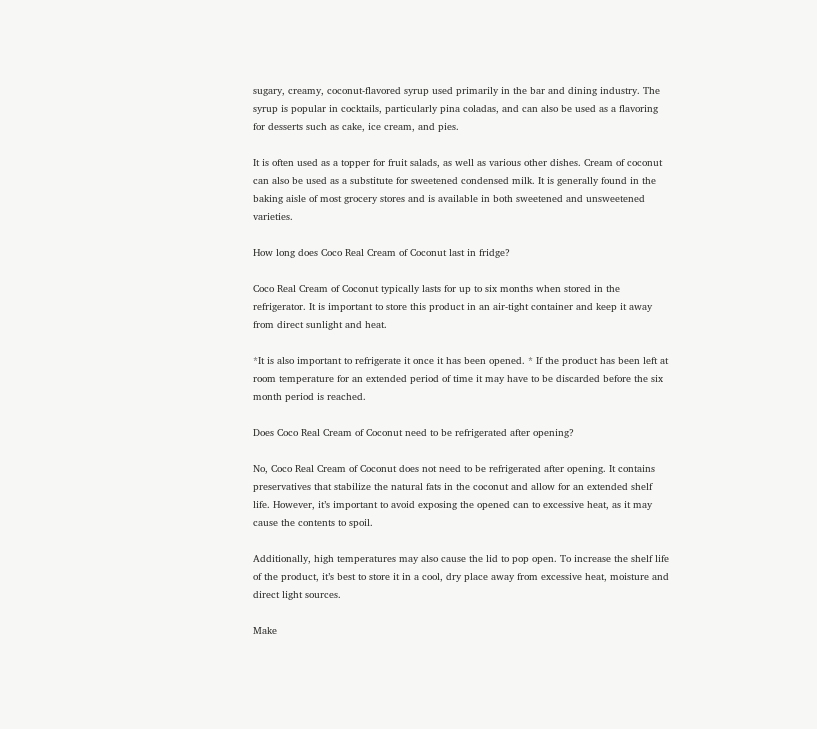sugary, creamy, coconut-flavored syrup used primarily in the bar and dining industry. The syrup is popular in cocktails, particularly pina coladas, and can also be used as a flavoring for desserts such as cake, ice cream, and pies.

It is often used as a topper for fruit salads, as well as various other dishes. Cream of coconut can also be used as a substitute for sweetened condensed milk. It is generally found in the baking aisle of most grocery stores and is available in both sweetened and unsweetened varieties.

How long does Coco Real Cream of Coconut last in fridge?

Coco Real Cream of Coconut typically lasts for up to six months when stored in the refrigerator. It is important to store this product in an air-tight container and keep it away from direct sunlight and heat.

*It is also important to refrigerate it once it has been opened. * If the product has been left at room temperature for an extended period of time it may have to be discarded before the six month period is reached.

Does Coco Real Cream of Coconut need to be refrigerated after opening?

No, Coco Real Cream of Coconut does not need to be refrigerated after opening. It contains preservatives that stabilize the natural fats in the coconut and allow for an extended shelf life. However, it’s important to avoid exposing the opened can to excessive heat, as it may cause the contents to spoil.

Additionally, high temperatures may also cause the lid to pop open. To increase the shelf life of the product, it’s best to store it in a cool, dry place away from excessive heat, moisture and direct light sources.

Make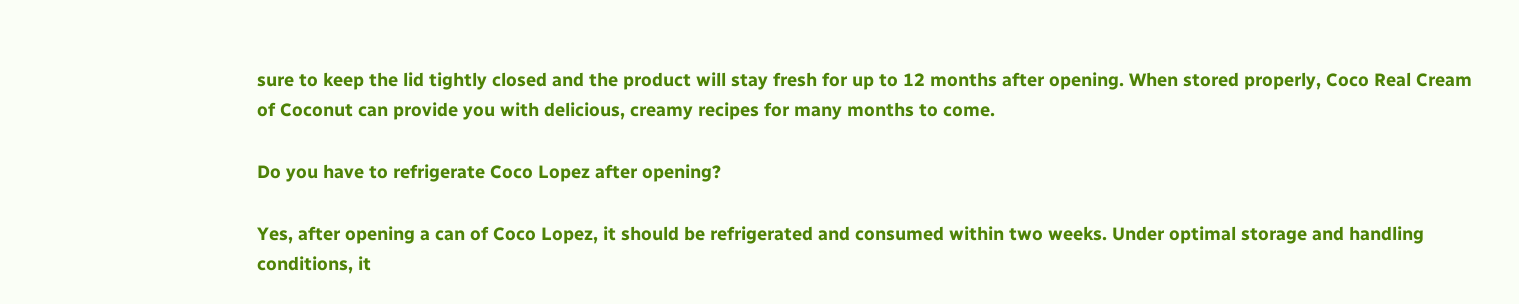sure to keep the lid tightly closed and the product will stay fresh for up to 12 months after opening. When stored properly, Coco Real Cream of Coconut can provide you with delicious, creamy recipes for many months to come.

Do you have to refrigerate Coco Lopez after opening?

Yes, after opening a can of Coco Lopez, it should be refrigerated and consumed within two weeks. Under optimal storage and handling conditions, it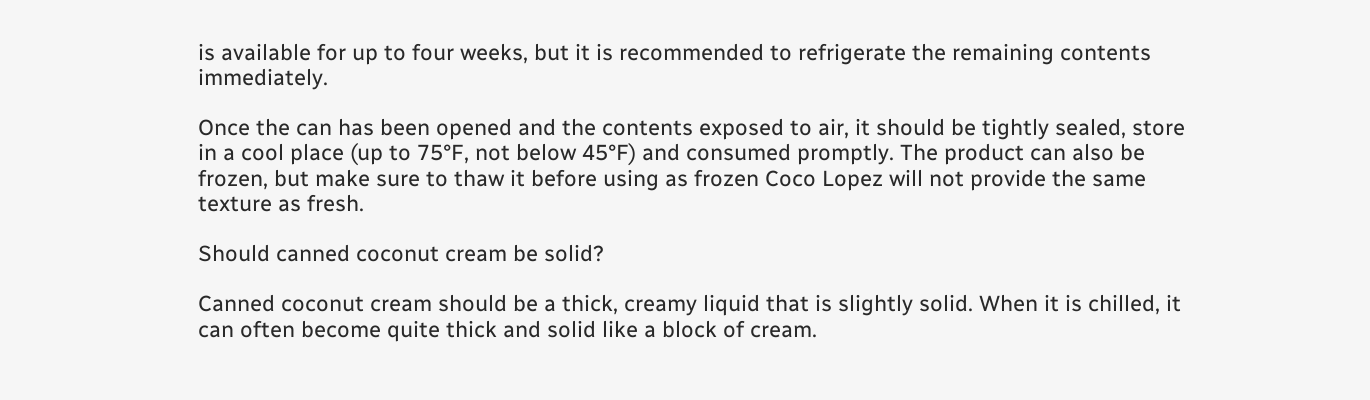is available for up to four weeks, but it is recommended to refrigerate the remaining contents immediately.

Once the can has been opened and the contents exposed to air, it should be tightly sealed, store in a cool place (up to 75°F, not below 45°F) and consumed promptly. The product can also be frozen, but make sure to thaw it before using as frozen Coco Lopez will not provide the same texture as fresh.

Should canned coconut cream be solid?

Canned coconut cream should be a thick, creamy liquid that is slightly solid. When it is chilled, it can often become quite thick and solid like a block of cream.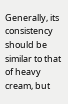Generally, its consistency should be similar to that of heavy cream, but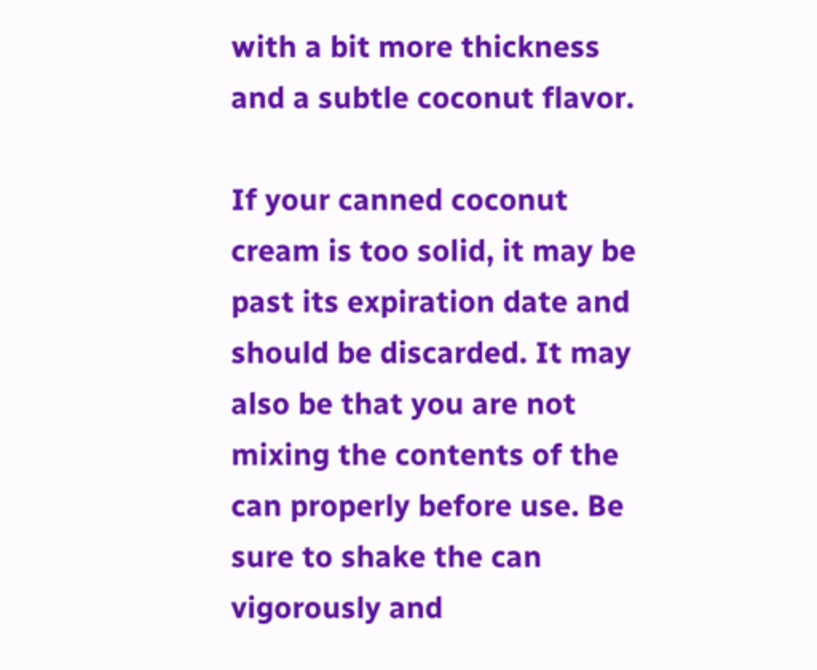with a bit more thickness and a subtle coconut flavor.

If your canned coconut cream is too solid, it may be past its expiration date and should be discarded. It may also be that you are not mixing the contents of the can properly before use. Be sure to shake the can vigorously and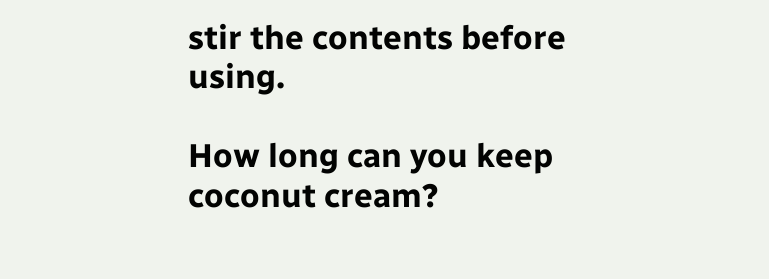stir the contents before using.

How long can you keep coconut cream?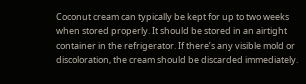Coconut cream can typically be kept for up to two weeks when stored properly. It should be stored in an airtight container in the refrigerator. If there’s any visible mold or discoloration, the cream should be discarded immediately.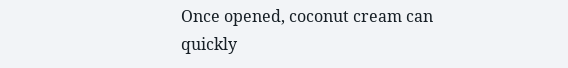Once opened, coconut cream can quickly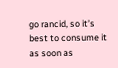go rancid, so it’s best to consume it as soon as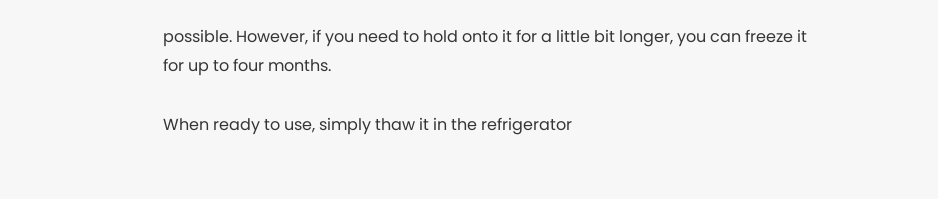possible. However, if you need to hold onto it for a little bit longer, you can freeze it for up to four months.

When ready to use, simply thaw it in the refrigerator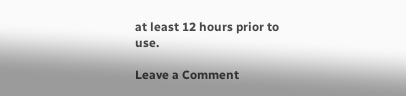at least 12 hours prior to use.

Leave a Comment